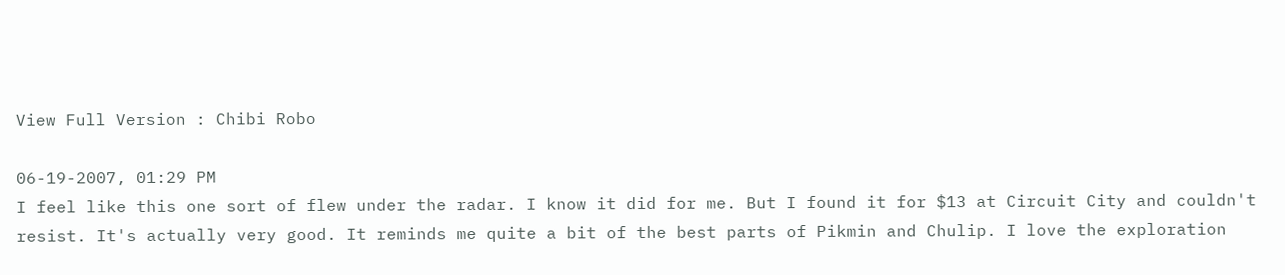View Full Version : Chibi Robo

06-19-2007, 01:29 PM
I feel like this one sort of flew under the radar. I know it did for me. But I found it for $13 at Circuit City and couldn't resist. It's actually very good. It reminds me quite a bit of the best parts of Pikmin and Chulip. I love the exploration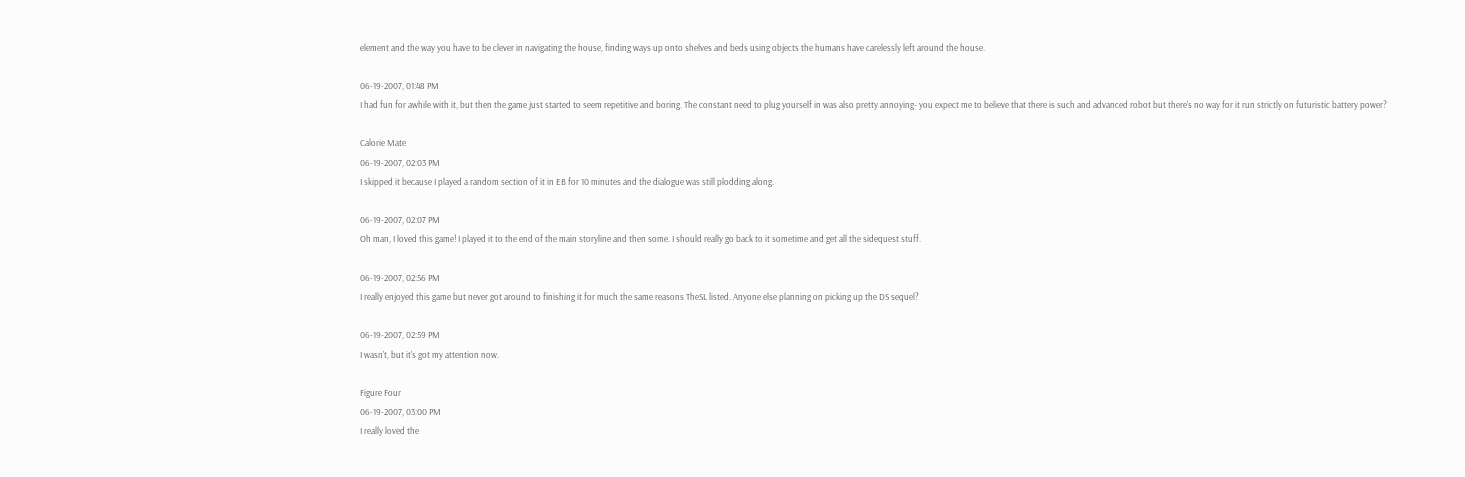element and the way you have to be clever in navigating the house, finding ways up onto shelves and beds using objects the humans have carelessly left around the house.

06-19-2007, 01:48 PM
I had fun for awhile with it, but then the game just started to seem repetitive and boring. The constant need to plug yourself in was also pretty annoying- you expect me to believe that there is such and advanced robot but there's no way for it run strictly on futuristic battery power?

Calorie Mate
06-19-2007, 02:03 PM
I skipped it because I played a random section of it in EB for 10 minutes and the dialogue was still plodding along.

06-19-2007, 02:07 PM
Oh man, I loved this game! I played it to the end of the main storyline and then some. I should really go back to it sometime and get all the sidequest stuff.

06-19-2007, 02:56 PM
I really enjoyed this game but never got around to finishing it for much the same reasons TheSL listed. Anyone else planning on picking up the DS sequel?

06-19-2007, 02:59 PM
I wasn't, but it's got my attention now.

Figure Four
06-19-2007, 03:00 PM
I really loved the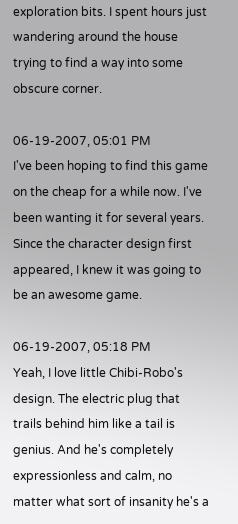exploration bits. I spent hours just wandering around the house trying to find a way into some obscure corner.

06-19-2007, 05:01 PM
I've been hoping to find this game on the cheap for a while now. I've been wanting it for several years. Since the character design first appeared, I knew it was going to be an awesome game.

06-19-2007, 05:18 PM
Yeah, I love little Chibi-Robo's design. The electric plug that trails behind him like a tail is genius. And he's completely expressionless and calm, no matter what sort of insanity he's a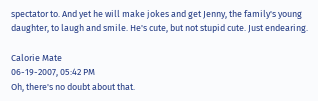spectator to. And yet he will make jokes and get Jenny, the family's young daughter, to laugh and smile. He's cute, but not stupid cute. Just endearing.

Calorie Mate
06-19-2007, 05:42 PM
Oh, there's no doubt about that.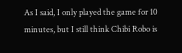As I said, I only played the game for 10 minutes, but I still think Chibi Robo is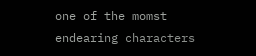one of the momst endearing characters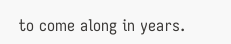to come along in years.